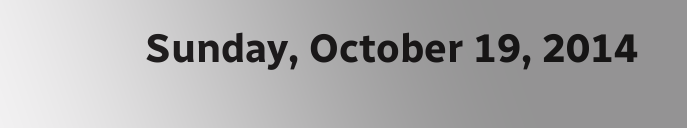Sunday, October 19, 2014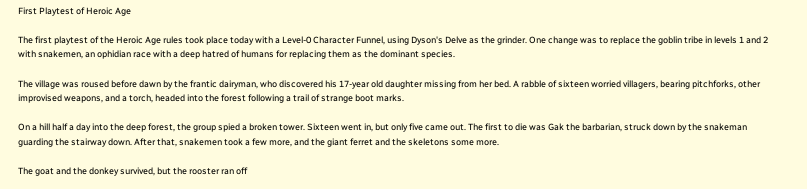First Playtest of Heroic Age

The first playtest of the Heroic Age rules took place today with a Level-0 Character Funnel, using Dyson's Delve as the grinder. One change was to replace the goblin tribe in levels 1 and 2 with snakemen, an ophidian race with a deep hatred of humans for replacing them as the dominant species.

The village was roused before dawn by the frantic dairyman, who discovered his 17-year old daughter missing from her bed. A rabble of sixteen worried villagers, bearing pitchforks, other improvised weapons, and a torch, headed into the forest following a trail of strange boot marks.

On a hill half a day into the deep forest, the group spied a broken tower. Sixteen went in, but only five came out. The first to die was Gak the barbarian, struck down by the snakeman guarding the stairway down. After that, snakemen took a few more, and the giant ferret and the skeletons some more.

The goat and the donkey survived, but the rooster ran off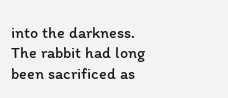into the darkness. The rabbit had long been sacrificed as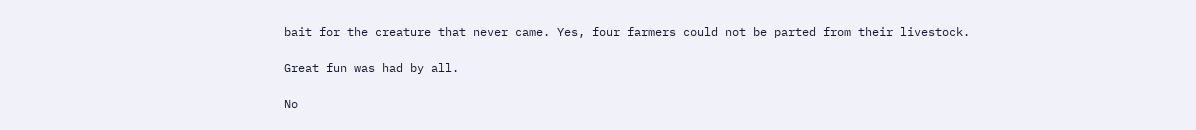bait for the creature that never came. Yes, four farmers could not be parted from their livestock.

Great fun was had by all.

No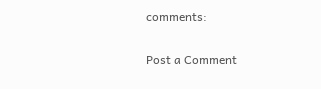comments:

Post a Comment